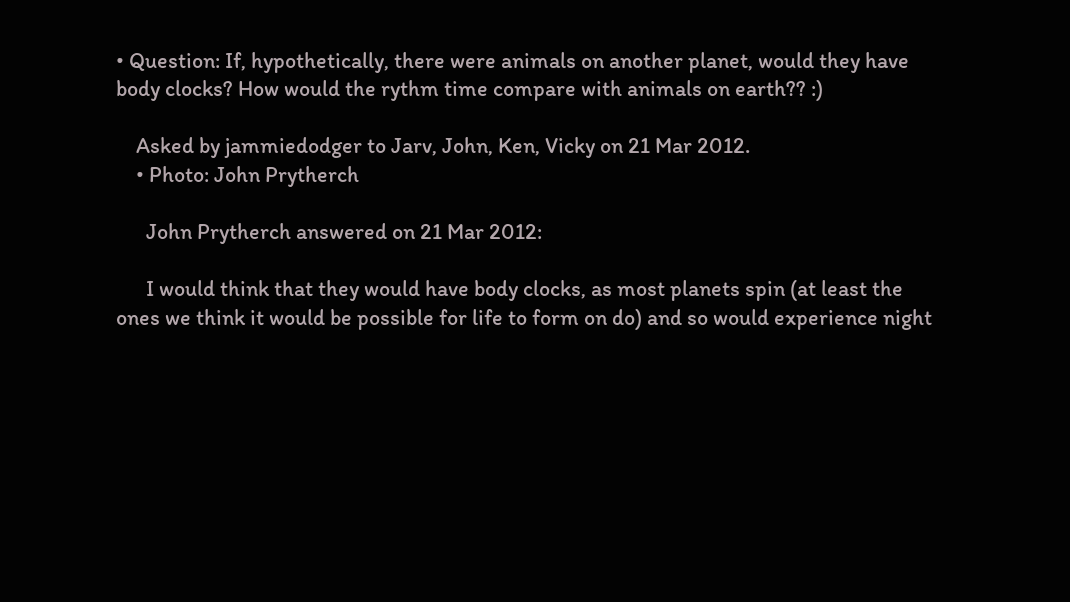• Question: If, hypothetically, there were animals on another planet, would they have body clocks? How would the rythm time compare with animals on earth?? :)

    Asked by jammiedodger to Jarv, John, Ken, Vicky on 21 Mar 2012.
    • Photo: John Prytherch

      John Prytherch answered on 21 Mar 2012:

      I would think that they would have body clocks, as most planets spin (at least the ones we think it would be possible for life to form on do) and so would experience night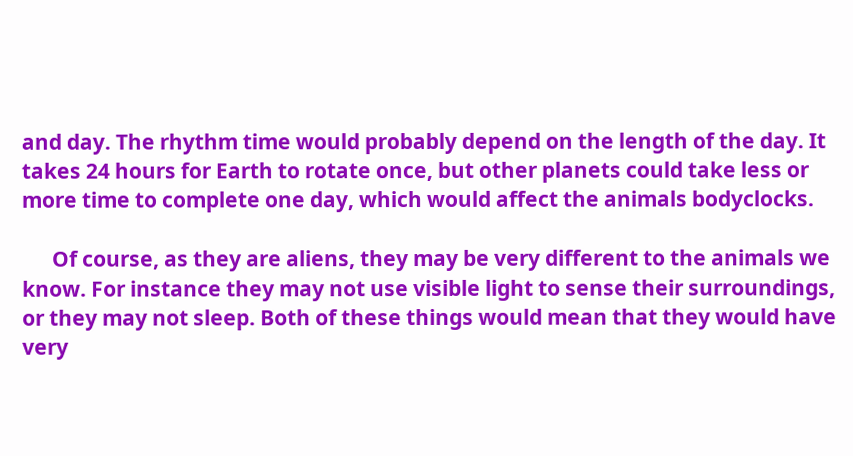and day. The rhythm time would probably depend on the length of the day. It takes 24 hours for Earth to rotate once, but other planets could take less or more time to complete one day, which would affect the animals bodyclocks.

      Of course, as they are aliens, they may be very different to the animals we know. For instance they may not use visible light to sense their surroundings, or they may not sleep. Both of these things would mean that they would have very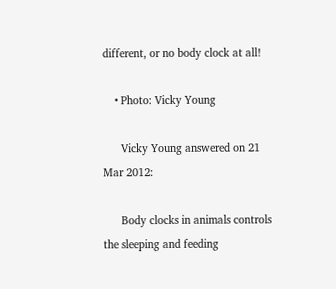different, or no body clock at all!

    • Photo: Vicky Young

      Vicky Young answered on 21 Mar 2012:

      Body clocks in animals controls the sleeping and feeding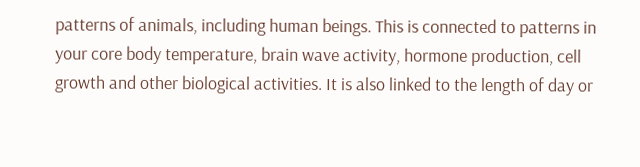patterns of animals, including human beings. This is connected to patterns in your core body temperature, brain wave activity, hormone production, cell growth and other biological activities. It is also linked to the length of day or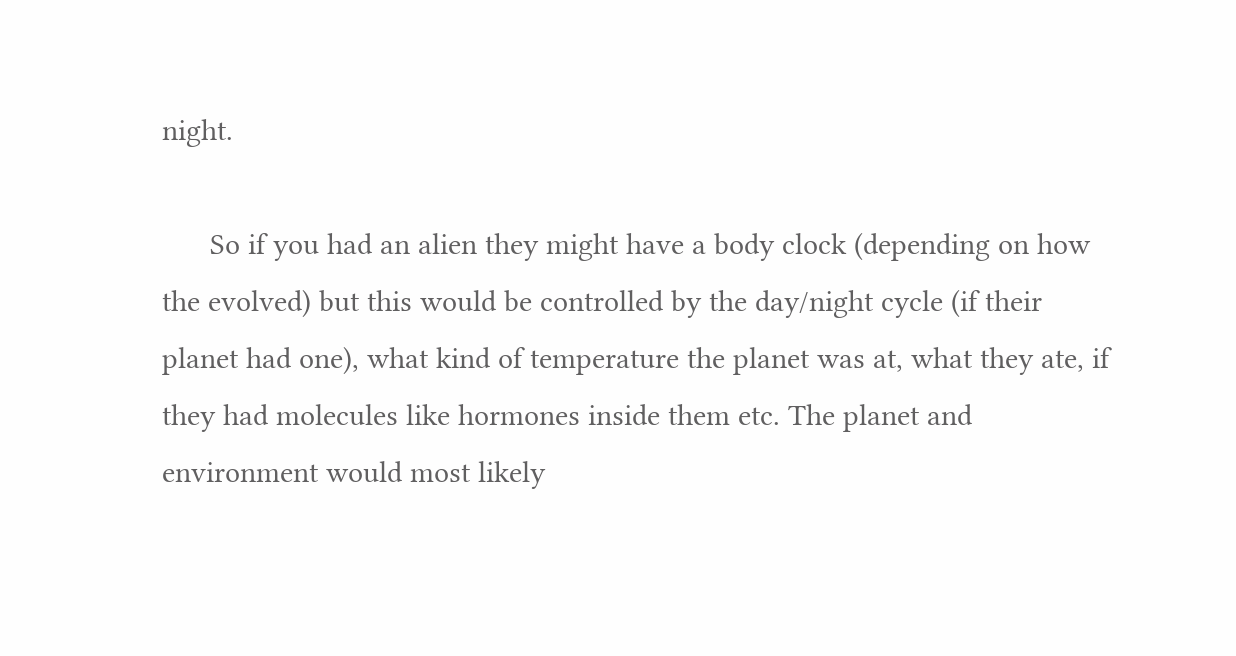night.

      So if you had an alien they might have a body clock (depending on how the evolved) but this would be controlled by the day/night cycle (if their planet had one), what kind of temperature the planet was at, what they ate, if they had molecules like hormones inside them etc. The planet and environment would most likely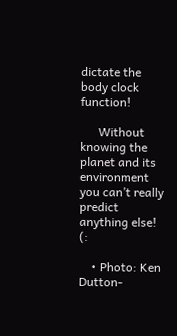dictate the body clock function!

      Without knowing the planet and its environment you can’t really predict anything else! (:

    • Photo: Ken Dutton-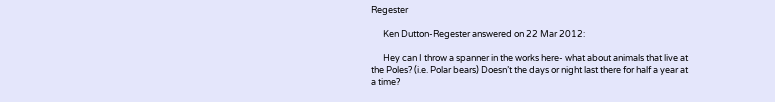Regester

      Ken Dutton-Regester answered on 22 Mar 2012:

      Hey can I throw a spanner in the works here- what about animals that live at the Poles? (i.e. Polar bears) Doesn’t the days or night last there for half a year at a time?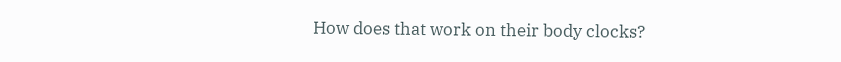How does that work on their body clocks?